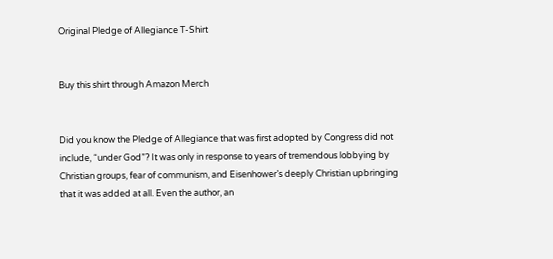Original Pledge of Allegiance T-Shirt


Buy this shirt through Amazon Merch


Did you know the Pledge of Allegiance that was first adopted by Congress did not include, “under God”? It was only in response to years of tremendous lobbying by Christian groups, fear of communism, and Eisenhower’s deeply Christian upbringing that it was added at all. Even the author, an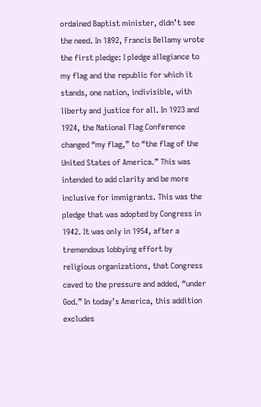ordained Baptist minister, didn’t see the need. In 1892, Francis Bellamy wrote the first pledge: I pledge allegiance to my flag and the republic for which it stands, one nation, indivisible, with liberty and justice for all. In 1923 and 1924, the National Flag Conference changed “my flag,” to “the flag of the United States of America.” This was intended to add clarity and be more inclusive for immigrants. This was the pledge that was adopted by Congress in 1942. It was only in 1954, after a tremendous lobbying effort by religious organizations, that Congress caved to the pressure and added, “under God.” In today’s America, this addition excludes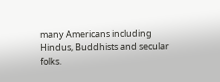many Americans including Hindus, Buddhists and secular folks.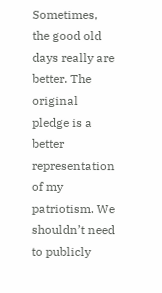Sometimes, the good old days really are better. The original pledge is a better representation of my patriotism. We shouldn’t need to publicly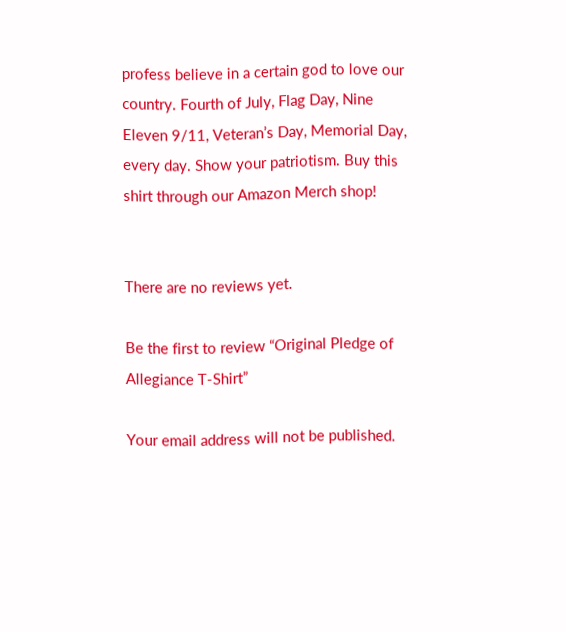profess believe in a certain god to love our country. Fourth of July, Flag Day, Nine Eleven 9/11, Veteran’s Day, Memorial Day, every day. Show your patriotism. Buy this shirt through our Amazon Merch shop!


There are no reviews yet.

Be the first to review “Original Pledge of Allegiance T-Shirt”

Your email address will not be published.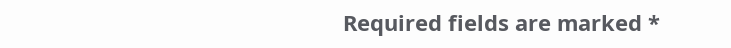Required fields are marked *